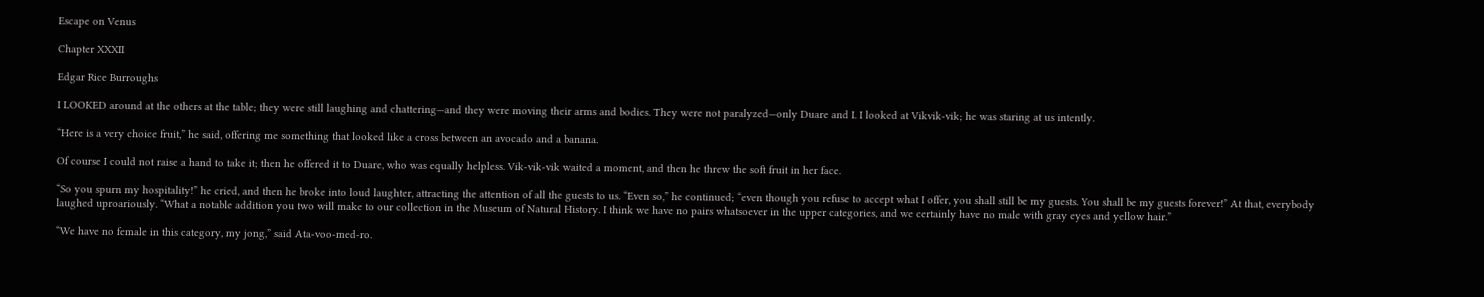Escape on Venus

Chapter XXXII

Edgar Rice Burroughs

I LOOKED around at the others at the table; they were still laughing and chattering—and they were moving their arms and bodies. They were not paralyzed—only Duare and I. I looked at Vikvik-vik; he was staring at us intently.

“Here is a very choice fruit,” he said, offering me something that looked like a cross between an avocado and a banana.

Of course I could not raise a hand to take it; then he offered it to Duare, who was equally helpless. Vik-vik-vik waited a moment, and then he threw the soft fruit in her face.

“So you spurn my hospitality!” he cried, and then he broke into loud laughter, attracting the attention of all the guests to us. “Even so,” he continued; “even though you refuse to accept what I offer, you shall still be my guests. You shall be my guests forever!” At that, everybody laughed uproariously. “What a notable addition you two will make to our collection in the Museum of Natural History. I think we have no pairs whatsoever in the upper categories, and we certainly have no male with gray eyes and yellow hair.”

“We have no female in this category, my jong,” said Ata-voo-med-ro.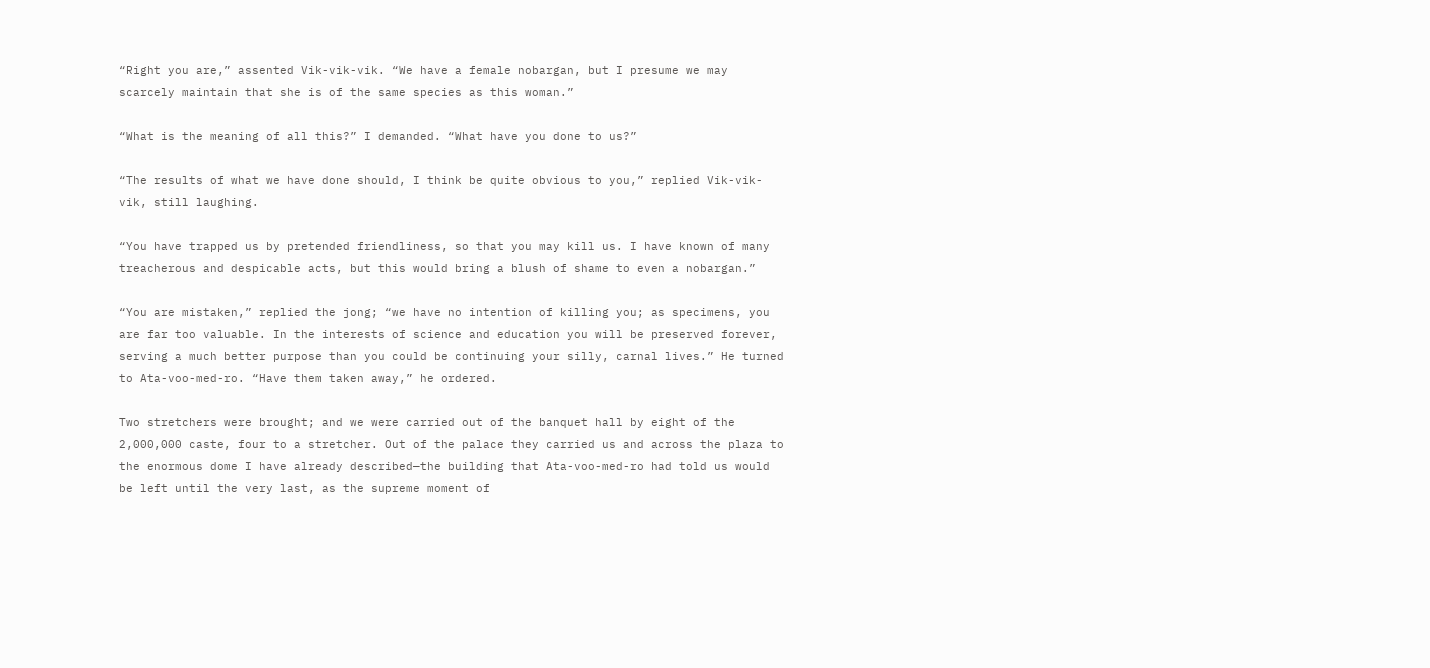“Right you are,” assented Vik-vik-vik. “We have a female nobargan, but I presume we may scarcely maintain that she is of the same species as this woman.”

“What is the meaning of all this?” I demanded. “What have you done to us?”

“The results of what we have done should, I think be quite obvious to you,” replied Vik-vik-vik, still laughing.

“You have trapped us by pretended friendliness, so that you may kill us. I have known of many treacherous and despicable acts, but this would bring a blush of shame to even a nobargan.”

“You are mistaken,” replied the jong; “we have no intention of killing you; as specimens, you are far too valuable. In the interests of science and education you will be preserved forever, serving a much better purpose than you could be continuing your silly, carnal lives.” He turned to Ata-voo-med-ro. “Have them taken away,” he ordered.

Two stretchers were brought; and we were carried out of the banquet hall by eight of the 2,000,000 caste, four to a stretcher. Out of the palace they carried us and across the plaza to the enormous dome I have already described—the building that Ata-voo-med-ro had told us would be left until the very last, as the supreme moment of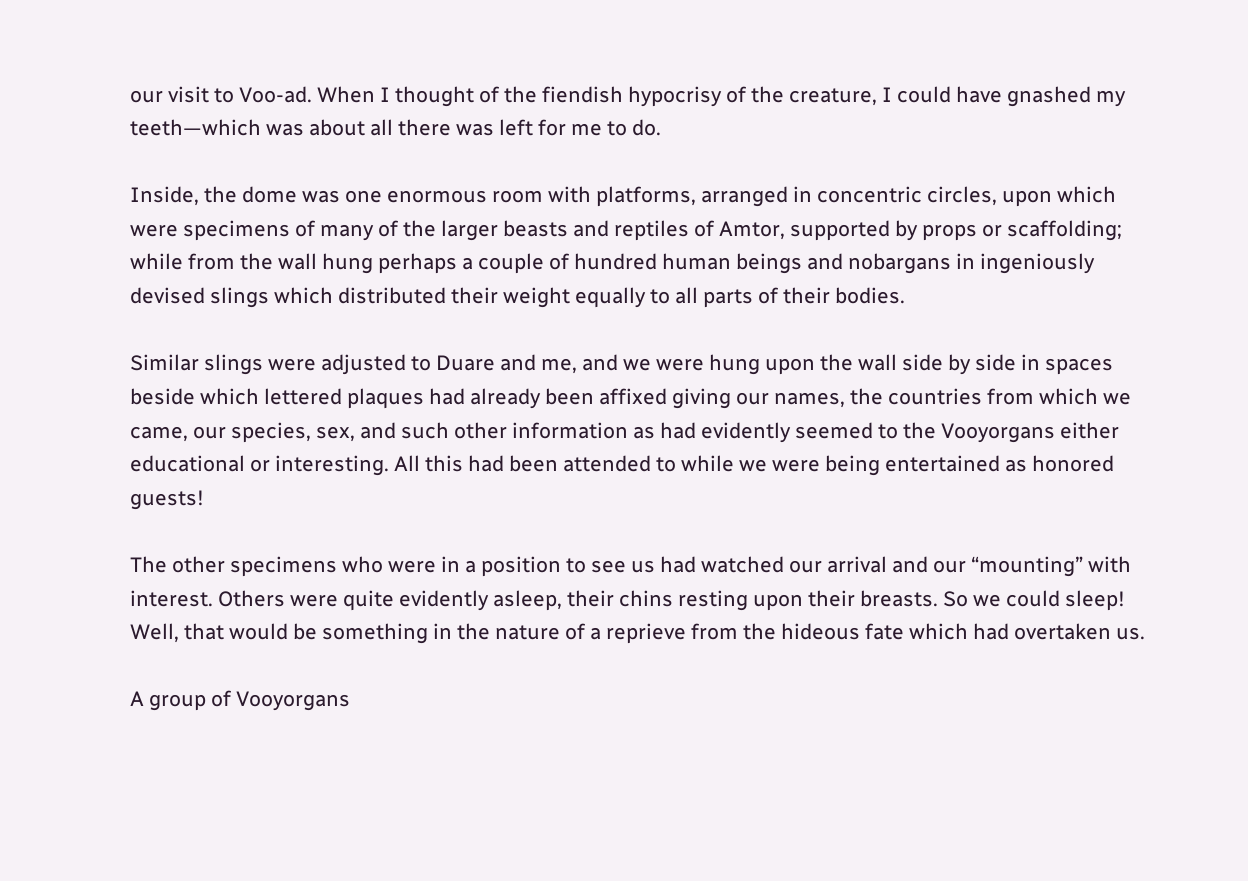our visit to Voo-ad. When I thought of the fiendish hypocrisy of the creature, I could have gnashed my teeth—which was about all there was left for me to do.

Inside, the dome was one enormous room with platforms, arranged in concentric circles, upon which were specimens of many of the larger beasts and reptiles of Amtor, supported by props or scaffolding; while from the wall hung perhaps a couple of hundred human beings and nobargans in ingeniously devised slings which distributed their weight equally to all parts of their bodies.

Similar slings were adjusted to Duare and me, and we were hung upon the wall side by side in spaces beside which lettered plaques had already been affixed giving our names, the countries from which we came, our species, sex, and such other information as had evidently seemed to the Vooyorgans either educational or interesting. All this had been attended to while we were being entertained as honored guests!

The other specimens who were in a position to see us had watched our arrival and our “mounting” with interest. Others were quite evidently asleep, their chins resting upon their breasts. So we could sleep! Well, that would be something in the nature of a reprieve from the hideous fate which had overtaken us.

A group of Vooyorgans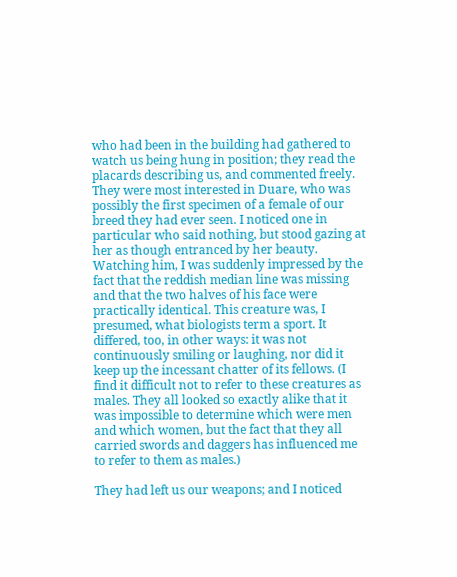who had been in the building had gathered to watch us being hung in position; they read the placards describing us, and commented freely. They were most interested in Duare, who was possibly the first specimen of a female of our breed they had ever seen. I noticed one in particular who said nothing, but stood gazing at her as though entranced by her beauty. Watching him, I was suddenly impressed by the fact that the reddish median line was missing and that the two halves of his face were practically identical. This creature was, I presumed, what biologists term a sport. It differed, too, in other ways: it was not continuously smiling or laughing, nor did it keep up the incessant chatter of its fellows. (I find it difficult not to refer to these creatures as males. They all looked so exactly alike that it was impossible to determine which were men and which women, but the fact that they all carried swords and daggers has influenced me to refer to them as males.)

They had left us our weapons; and I noticed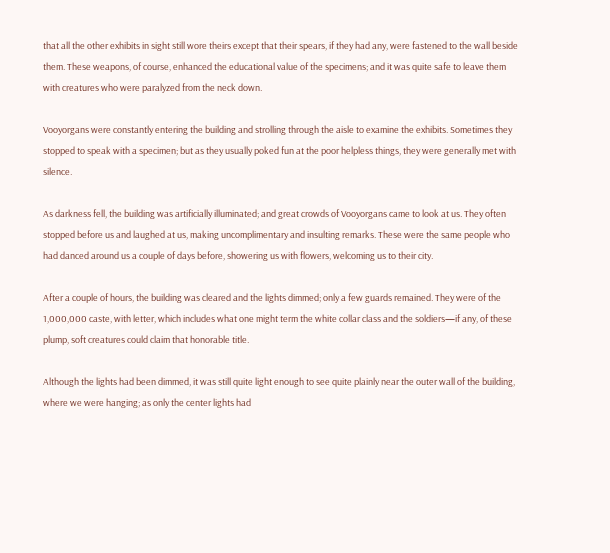that all the other exhibits in sight still wore theirs except that their spears, if they had any, were fastened to the wall beside them. These weapons, of course, enhanced the educational value of the specimens; and it was quite safe to leave them with creatures who were paralyzed from the neck down.

Vooyorgans were constantly entering the building and strolling through the aisle to examine the exhibits. Sometimes they stopped to speak with a specimen; but as they usually poked fun at the poor helpless things, they were generally met with silence.

As darkness fell, the building was artificially illuminated; and great crowds of Vooyorgans came to look at us. They often stopped before us and laughed at us, making uncomplimentary and insulting remarks. These were the same people who had danced around us a couple of days before, showering us with flowers, welcoming us to their city.

After a couple of hours, the building was cleared and the lights dimmed; only a few guards remained. They were of the 1,000,000 caste, with letter, which includes what one might term the white collar class and the soldiers—if any, of these plump, soft creatures could claim that honorable title.

Although the lights had been dimmed, it was still quite light enough to see quite plainly near the outer wall of the building, where we were hanging; as only the center lights had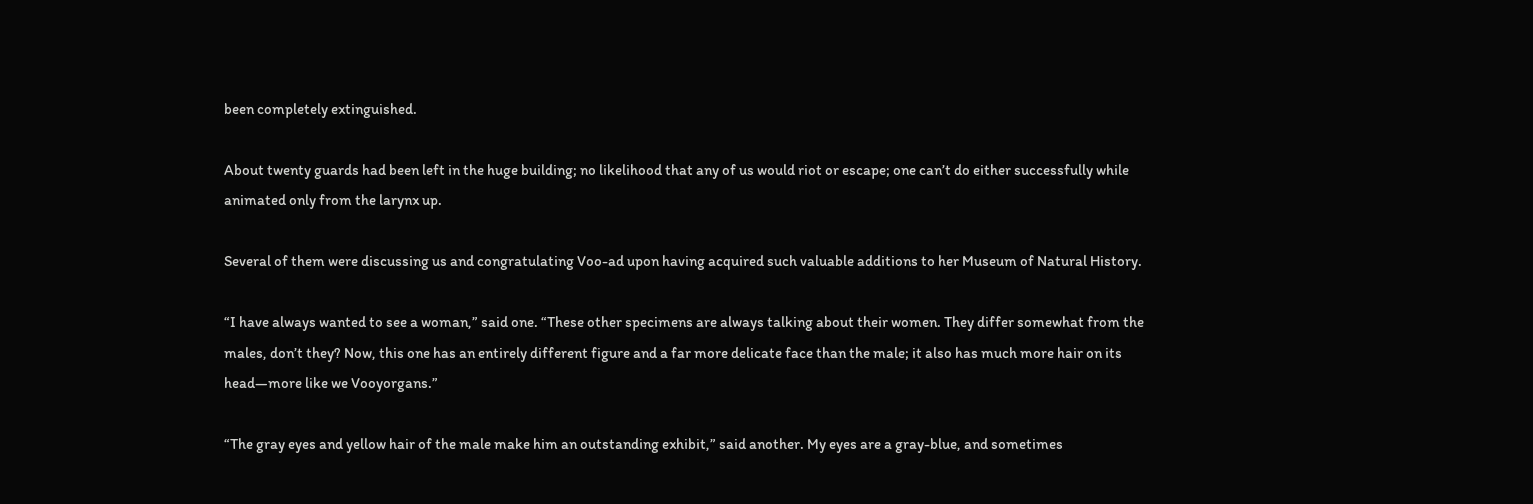been completely extinguished.

About twenty guards had been left in the huge building; no likelihood that any of us would riot or escape; one can’t do either successfully while animated only from the larynx up.

Several of them were discussing us and congratulating Voo-ad upon having acquired such valuable additions to her Museum of Natural History.

“I have always wanted to see a woman,” said one. “These other specimens are always talking about their women. They differ somewhat from the males, don’t they? Now, this one has an entirely different figure and a far more delicate face than the male; it also has much more hair on its head—more like we Vooyorgans.”

“The gray eyes and yellow hair of the male make him an outstanding exhibit,” said another. My eyes are a gray-blue, and sometimes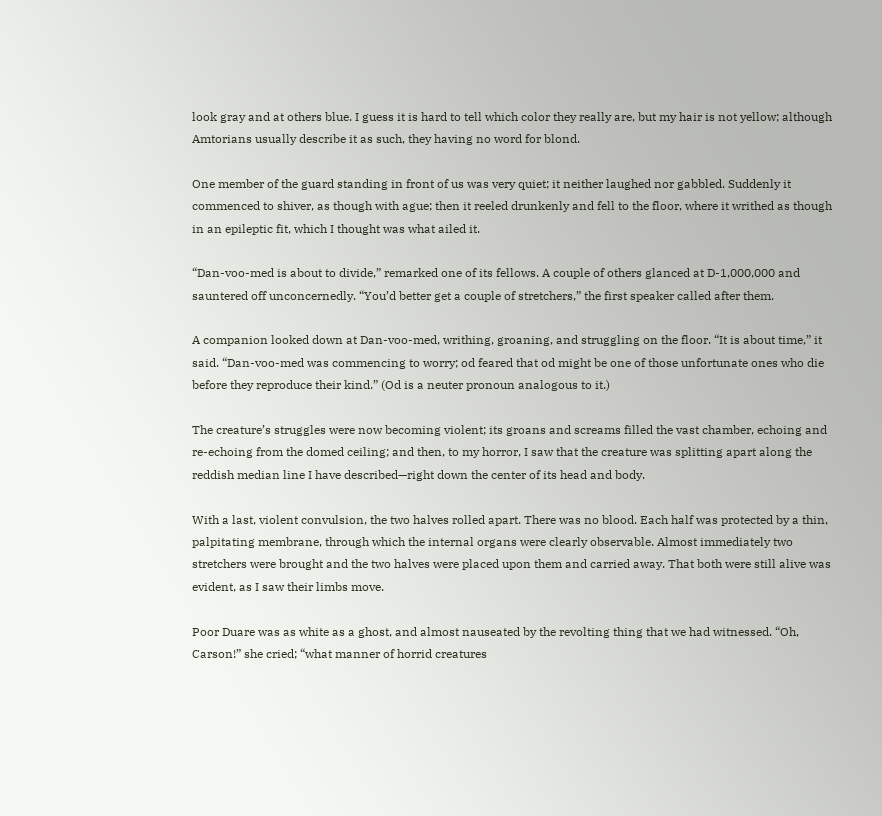look gray and at others blue. I guess it is hard to tell which color they really are, but my hair is not yellow; although Amtorians usually describe it as such, they having no word for blond.

One member of the guard standing in front of us was very quiet; it neither laughed nor gabbled. Suddenly it commenced to shiver, as though with ague; then it reeled drunkenly and fell to the floor, where it writhed as though in an epileptic fit, which I thought was what ailed it.

“Dan-voo-med is about to divide,” remarked one of its fellows. A couple of others glanced at D-1,000,000 and sauntered off unconcernedly. “You’d better get a couple of stretchers,” the first speaker called after them.

A companion looked down at Dan-voo-med, writhing, groaning, and struggling on the floor. “It is about time,” it said. “Dan-voo-med was commencing to worry; od feared that od might be one of those unfortunate ones who die before they reproduce their kind.” (Od is a neuter pronoun analogous to it.)

The creature’s struggles were now becoming violent; its groans and screams filled the vast chamber, echoing and re-echoing from the domed ceiling; and then, to my horror, I saw that the creature was splitting apart along the reddish median line I have described—right down the center of its head and body.

With a last, violent convulsion, the two halves rolled apart. There was no blood. Each half was protected by a thin, palpitating membrane, through which the internal organs were clearly observable. Almost immediately two stretchers were brought and the two halves were placed upon them and carried away. That both were still alive was evident, as I saw their limbs move.

Poor Duare was as white as a ghost, and almost nauseated by the revolting thing that we had witnessed. “Oh, Carson!” she cried; “what manner of horrid creatures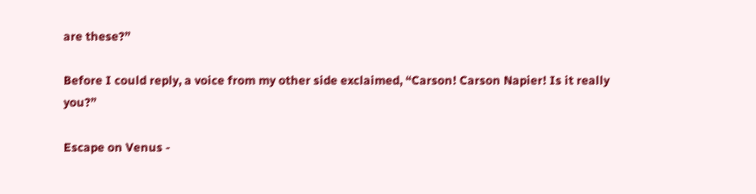are these?”

Before I could reply, a voice from my other side exclaimed, “Carson! Carson Napier! Is it really you?”

Escape on Venus -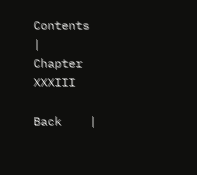Contents    |     Chapter XXXIII

Back    |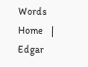Words Home    |    Edgar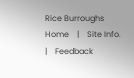Rice Burroughs Home    |    Site Info.    |    Feedback